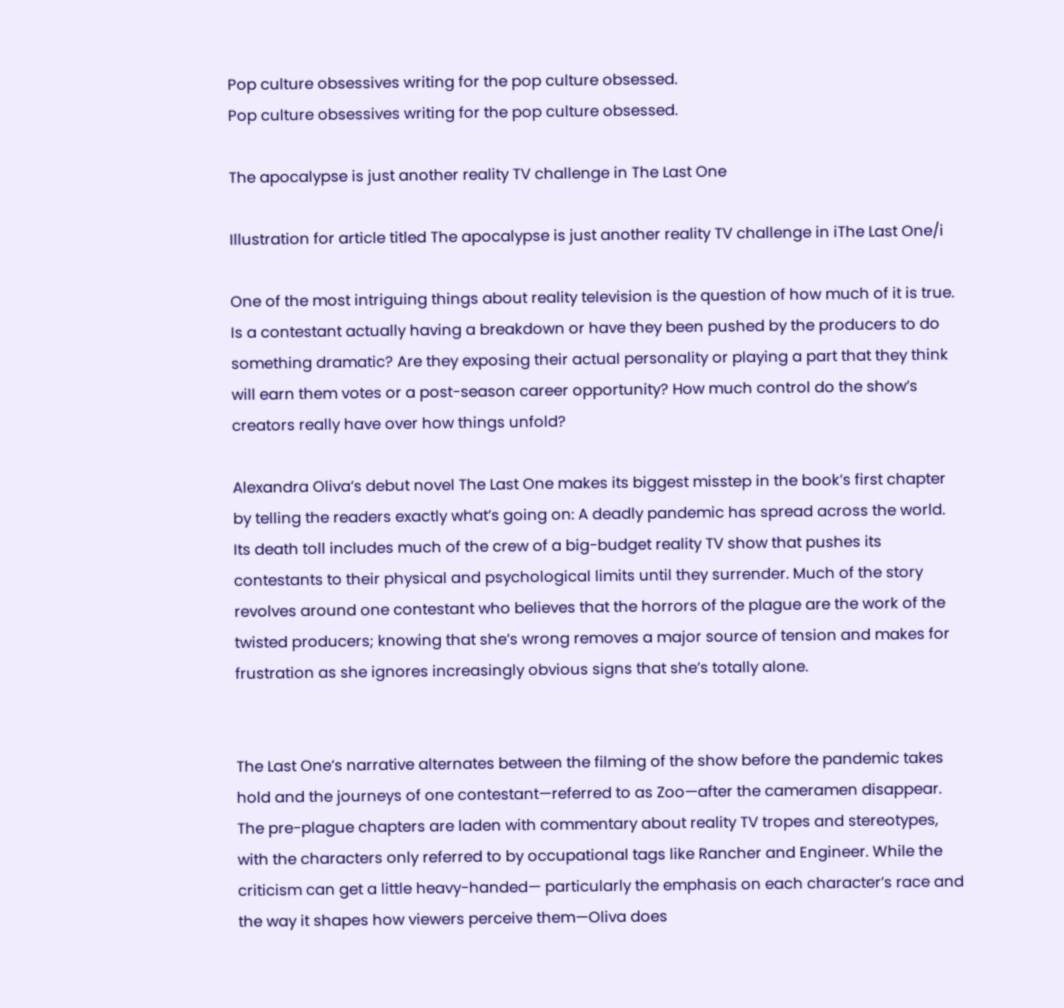Pop culture obsessives writing for the pop culture obsessed.
Pop culture obsessives writing for the pop culture obsessed.

The apocalypse is just another reality TV challenge in The Last One

Illustration for article titled The apocalypse is just another reality TV challenge in iThe Last One/i

One of the most intriguing things about reality television is the question of how much of it is true. Is a contestant actually having a breakdown or have they been pushed by the producers to do something dramatic? Are they exposing their actual personality or playing a part that they think will earn them votes or a post-season career opportunity? How much control do the show’s creators really have over how things unfold?

Alexandra Oliva’s debut novel The Last One makes its biggest misstep in the book’s first chapter by telling the readers exactly what’s going on: A deadly pandemic has spread across the world. Its death toll includes much of the crew of a big-budget reality TV show that pushes its contestants to their physical and psychological limits until they surrender. Much of the story revolves around one contestant who believes that the horrors of the plague are the work of the twisted producers; knowing that she’s wrong removes a major source of tension and makes for frustration as she ignores increasingly obvious signs that she’s totally alone.


The Last One’s narrative alternates between the filming of the show before the pandemic takes hold and the journeys of one contestant—referred to as Zoo—after the cameramen disappear. The pre-plague chapters are laden with commentary about reality TV tropes and stereotypes, with the characters only referred to by occupational tags like Rancher and Engineer. While the criticism can get a little heavy-handed— particularly the emphasis on each character’s race and the way it shapes how viewers perceive them—Oliva does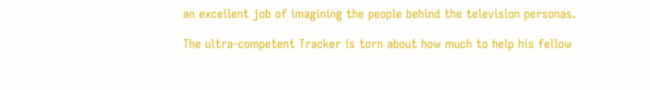an excellent job of imagining the people behind the television personas.

The ultra-competent Tracker is torn about how much to help his fellow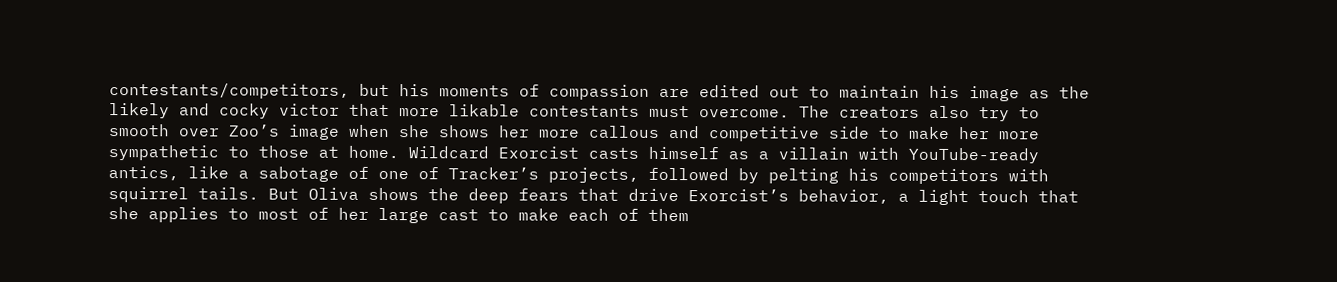contestants/competitors, but his moments of compassion are edited out to maintain his image as the likely and cocky victor that more likable contestants must overcome. The creators also try to smooth over Zoo’s image when she shows her more callous and competitive side to make her more sympathetic to those at home. Wildcard Exorcist casts himself as a villain with YouTube-ready antics, like a sabotage of one of Tracker’s projects, followed by pelting his competitors with squirrel tails. But Oliva shows the deep fears that drive Exorcist’s behavior, a light touch that she applies to most of her large cast to make each of them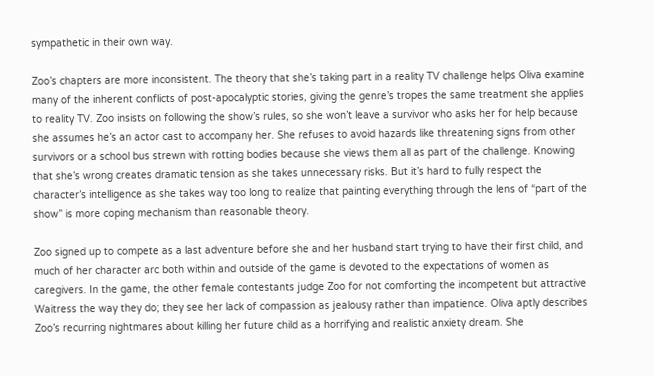sympathetic in their own way.

Zoo’s chapters are more inconsistent. The theory that she’s taking part in a reality TV challenge helps Oliva examine many of the inherent conflicts of post-apocalyptic stories, giving the genre’s tropes the same treatment she applies to reality TV. Zoo insists on following the show’s rules, so she won’t leave a survivor who asks her for help because she assumes he’s an actor cast to accompany her. She refuses to avoid hazards like threatening signs from other survivors or a school bus strewn with rotting bodies because she views them all as part of the challenge. Knowing that she’s wrong creates dramatic tension as she takes unnecessary risks. But it’s hard to fully respect the character’s intelligence as she takes way too long to realize that painting everything through the lens of “part of the show” is more coping mechanism than reasonable theory.

Zoo signed up to compete as a last adventure before she and her husband start trying to have their first child, and much of her character arc both within and outside of the game is devoted to the expectations of women as caregivers. In the game, the other female contestants judge Zoo for not comforting the incompetent but attractive Waitress the way they do; they see her lack of compassion as jealousy rather than impatience. Oliva aptly describes Zoo’s recurring nightmares about killing her future child as a horrifying and realistic anxiety dream. She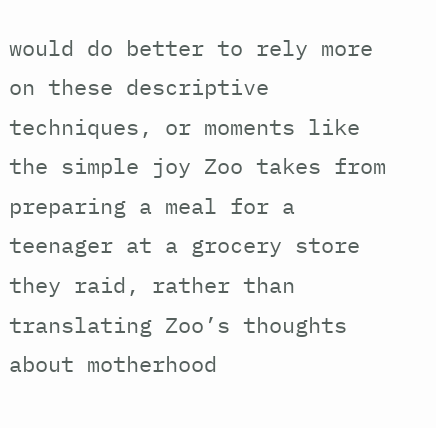would do better to rely more on these descriptive techniques, or moments like the simple joy Zoo takes from preparing a meal for a teenager at a grocery store they raid, rather than translating Zoo’s thoughts about motherhood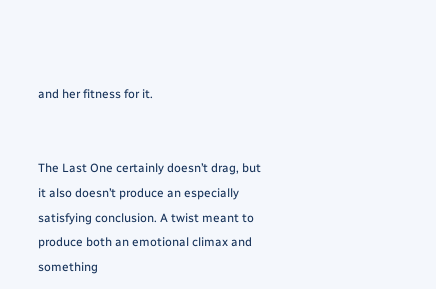and her fitness for it.


The Last One certainly doesn’t drag, but it also doesn’t produce an especially satisfying conclusion. A twist meant to produce both an emotional climax and something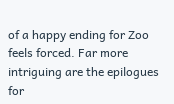of a happy ending for Zoo feels forced. Far more intriguing are the epilogues for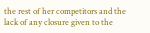the rest of her competitors and the lack of any closure given to the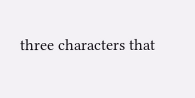three characters that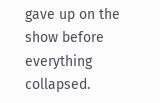gave up on the show before everything collapsed.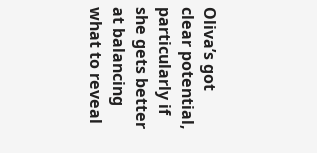Oliva’s got clear potential, particularly if she gets better at balancing what to reveal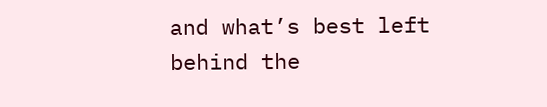and what’s best left behind the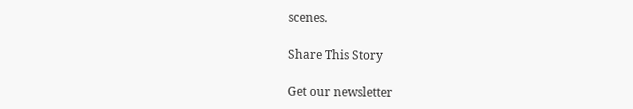scenes.

Share This Story

Get our newsletter